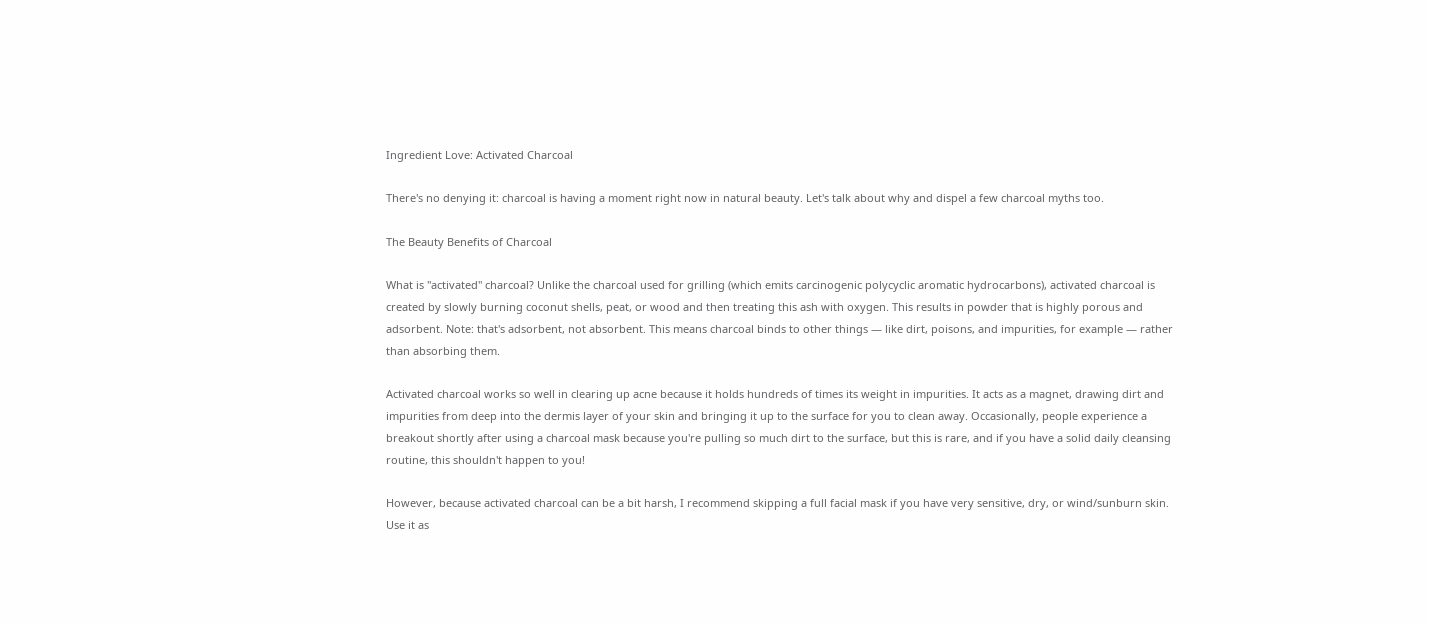Ingredient Love: Activated Charcoal

There's no denying it: charcoal is having a moment right now in natural beauty. Let's talk about why and dispel a few charcoal myths too.

The Beauty Benefits of Charcoal

What is "activated" charcoal? Unlike the charcoal used for grilling (which emits carcinogenic polycyclic aromatic hydrocarbons), activated charcoal is created by slowly burning coconut shells, peat, or wood and then treating this ash with oxygen. This results in powder that is highly porous and adsorbent. Note: that's adsorbent, not absorbent. This means charcoal binds to other things — like dirt, poisons, and impurities, for example — rather than absorbing them.

Activated charcoal works so well in clearing up acne because it holds hundreds of times its weight in impurities. It acts as a magnet, drawing dirt and impurities from deep into the dermis layer of your skin and bringing it up to the surface for you to clean away. Occasionally, people experience a breakout shortly after using a charcoal mask because you're pulling so much dirt to the surface, but this is rare, and if you have a solid daily cleansing routine, this shouldn't happen to you!

However, because activated charcoal can be a bit harsh, I recommend skipping a full facial mask if you have very sensitive, dry, or wind/sunburn skin. Use it as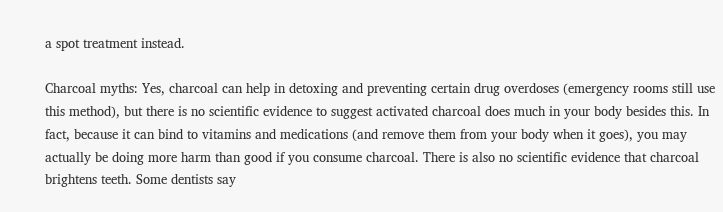a spot treatment instead.

Charcoal myths: Yes, charcoal can help in detoxing and preventing certain drug overdoses (emergency rooms still use this method), but there is no scientific evidence to suggest activated charcoal does much in your body besides this. In fact, because it can bind to vitamins and medications (and remove them from your body when it goes), you may actually be doing more harm than good if you consume charcoal. There is also no scientific evidence that charcoal brightens teeth. Some dentists say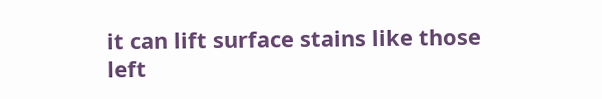it can lift surface stains like those left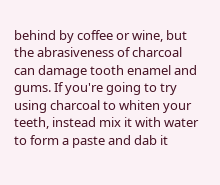behind by coffee or wine, but the abrasiveness of charcoal can damage tooth enamel and gums. If you're going to try using charcoal to whiten your teeth, instead mix it with water to form a paste and dab it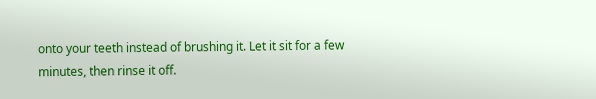onto your teeth instead of brushing it. Let it sit for a few minutes, then rinse it off.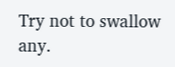Try not to swallow any.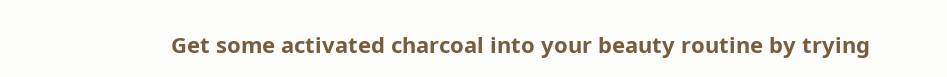Get some activated charcoal into your beauty routine by trying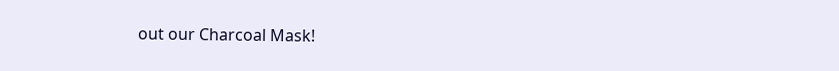out our Charcoal Mask!